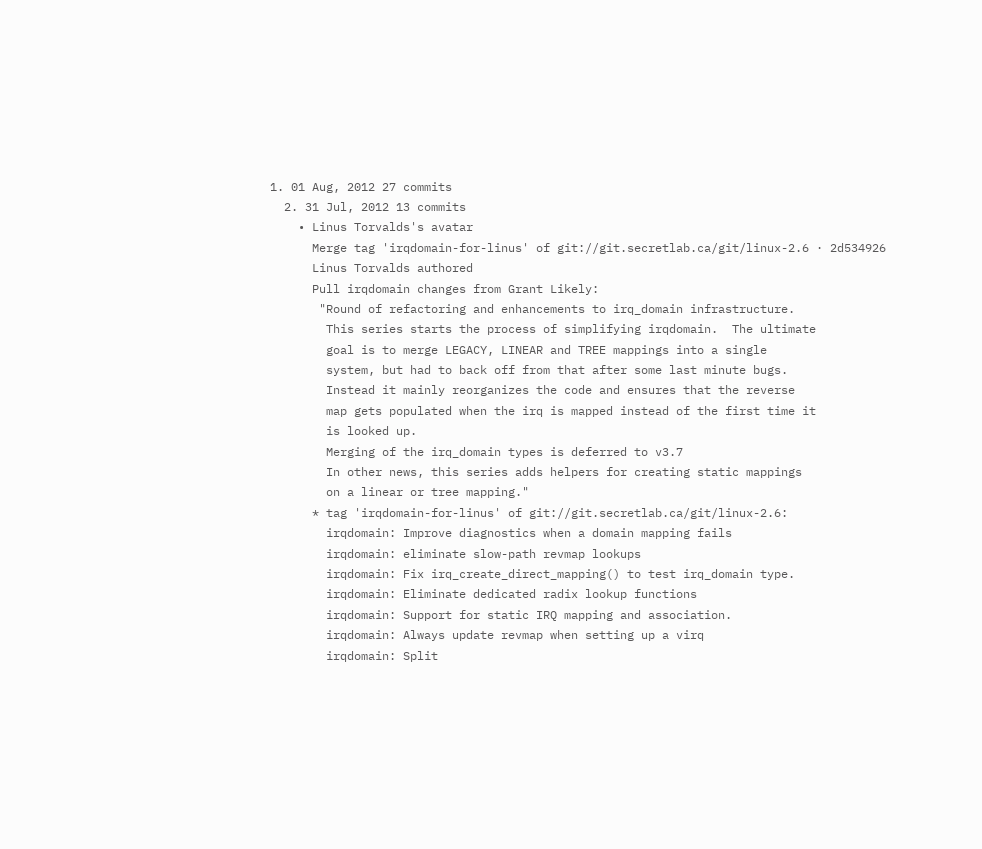1. 01 Aug, 2012 27 commits
  2. 31 Jul, 2012 13 commits
    • Linus Torvalds's avatar
      Merge tag 'irqdomain-for-linus' of git://git.secretlab.ca/git/linux-2.6 · 2d534926
      Linus Torvalds authored
      Pull irqdomain changes from Grant Likely:
       "Round of refactoring and enhancements to irq_domain infrastructure.
        This series starts the process of simplifying irqdomain.  The ultimate
        goal is to merge LEGACY, LINEAR and TREE mappings into a single
        system, but had to back off from that after some last minute bugs.
        Instead it mainly reorganizes the code and ensures that the reverse
        map gets populated when the irq is mapped instead of the first time it
        is looked up.
        Merging of the irq_domain types is deferred to v3.7
        In other news, this series adds helpers for creating static mappings
        on a linear or tree mapping."
      * tag 'irqdomain-for-linus' of git://git.secretlab.ca/git/linux-2.6:
        irqdomain: Improve diagnostics when a domain mapping fails
        irqdomain: eliminate slow-path revmap lookups
        irqdomain: Fix irq_create_direct_mapping() to test irq_domain type.
        irqdomain: Eliminate dedicated radix lookup functions
        irqdomain: Support for static IRQ mapping and association.
        irqdomain: Always update revmap when setting up a virq
        irqdomain: Split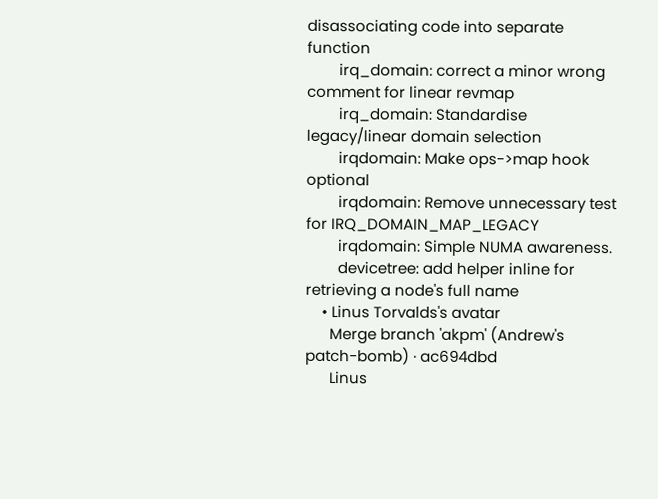disassociating code into separate function
        irq_domain: correct a minor wrong comment for linear revmap
        irq_domain: Standardise legacy/linear domain selection
        irqdomain: Make ops->map hook optional
        irqdomain: Remove unnecessary test for IRQ_DOMAIN_MAP_LEGACY
        irqdomain: Simple NUMA awareness.
        devicetree: add helper inline for retrieving a node's full name
    • Linus Torvalds's avatar
      Merge branch 'akpm' (Andrew's patch-bomb) · ac694dbd
      Linus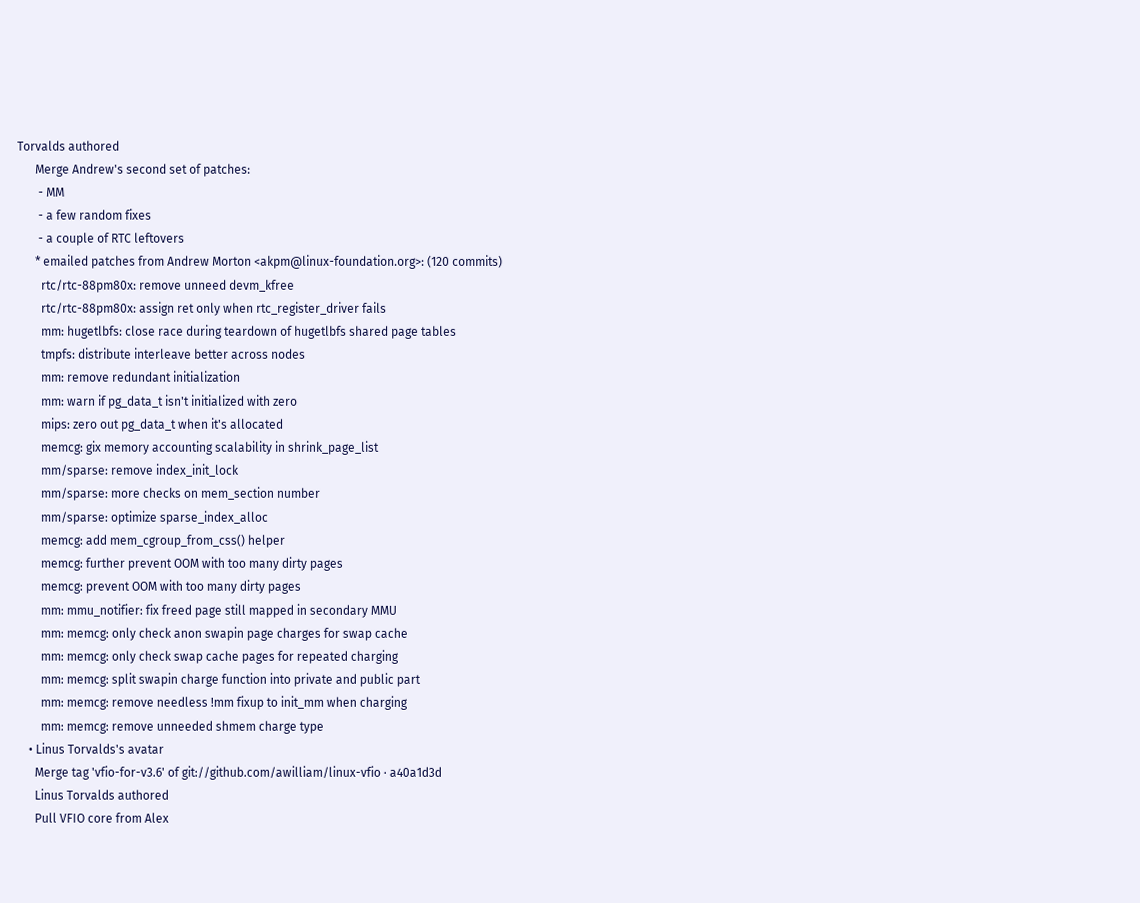Torvalds authored
      Merge Andrew's second set of patches:
       - MM
       - a few random fixes
       - a couple of RTC leftovers
      * emailed patches from Andrew Morton <akpm@linux-foundation.org>: (120 commits)
        rtc/rtc-88pm80x: remove unneed devm_kfree
        rtc/rtc-88pm80x: assign ret only when rtc_register_driver fails
        mm: hugetlbfs: close race during teardown of hugetlbfs shared page tables
        tmpfs: distribute interleave better across nodes
        mm: remove redundant initialization
        mm: warn if pg_data_t isn't initialized with zero
        mips: zero out pg_data_t when it's allocated
        memcg: gix memory accounting scalability in shrink_page_list
        mm/sparse: remove index_init_lock
        mm/sparse: more checks on mem_section number
        mm/sparse: optimize sparse_index_alloc
        memcg: add mem_cgroup_from_css() helper
        memcg: further prevent OOM with too many dirty pages
        memcg: prevent OOM with too many dirty pages
        mm: mmu_notifier: fix freed page still mapped in secondary MMU
        mm: memcg: only check anon swapin page charges for swap cache
        mm: memcg: only check swap cache pages for repeated charging
        mm: memcg: split swapin charge function into private and public part
        mm: memcg: remove needless !mm fixup to init_mm when charging
        mm: memcg: remove unneeded shmem charge type
    • Linus Torvalds's avatar
      Merge tag 'vfio-for-v3.6' of git://github.com/awilliam/linux-vfio · a40a1d3d
      Linus Torvalds authored
      Pull VFIO core from Alex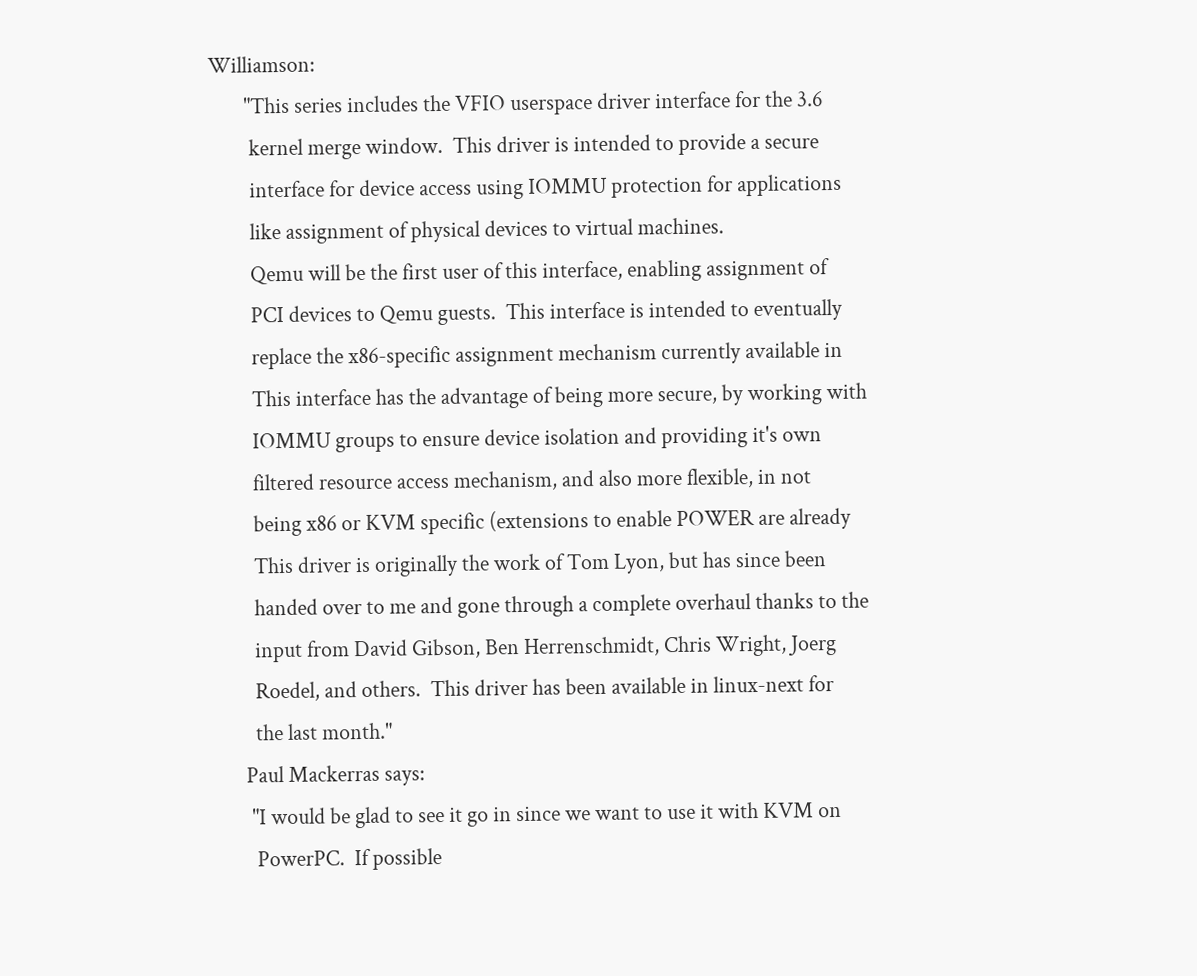Williamson:
       "This series includes the VFIO userspace driver interface for the 3.6
        kernel merge window.  This driver is intended to provide a secure
        interface for device access using IOMMU protection for applications
        like assignment of physical devices to virtual machines.
        Qemu will be the first user of this interface, enabling assignment of
        PCI devices to Qemu guests.  This interface is intended to eventually
        replace the x86-specific assignment mechanism currently available in
        This interface has the advantage of being more secure, by working with
        IOMMU groups to ensure device isolation and providing it's own
        filtered resource access mechanism, and also more flexible, in not
        being x86 or KVM specific (extensions to enable POWER are already
        This driver is originally the work of Tom Lyon, but has since been
        handed over to me and gone through a complete overhaul thanks to the
        input from David Gibson, Ben Herrenschmidt, Chris Wright, Joerg
        Roedel, and others.  This driver has been available in linux-next for
        the last month."
      Paul Mackerras says:
       "I would be glad to see it go in since we want to use it with KVM on
        PowerPC.  If possible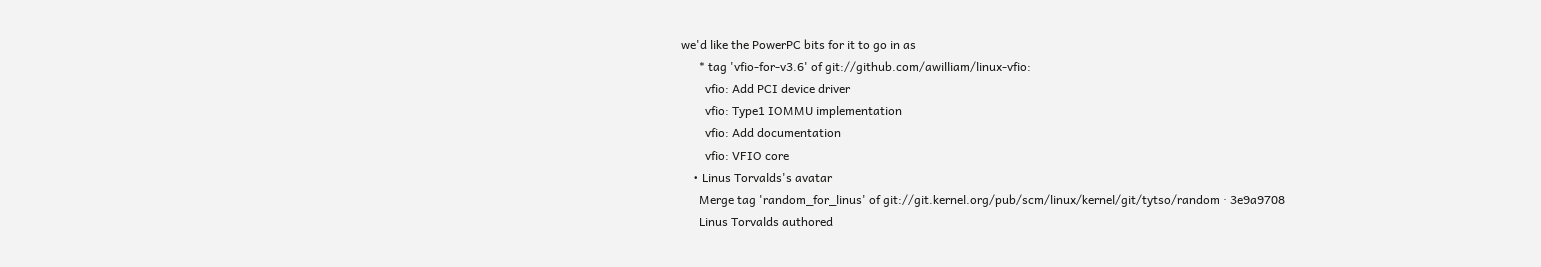we'd like the PowerPC bits for it to go in as
      * tag 'vfio-for-v3.6' of git://github.com/awilliam/linux-vfio:
        vfio: Add PCI device driver
        vfio: Type1 IOMMU implementation
        vfio: Add documentation
        vfio: VFIO core
    • Linus Torvalds's avatar
      Merge tag 'random_for_linus' of git://git.kernel.org/pub/scm/linux/kernel/git/tytso/random · 3e9a9708
      Linus Torvalds authored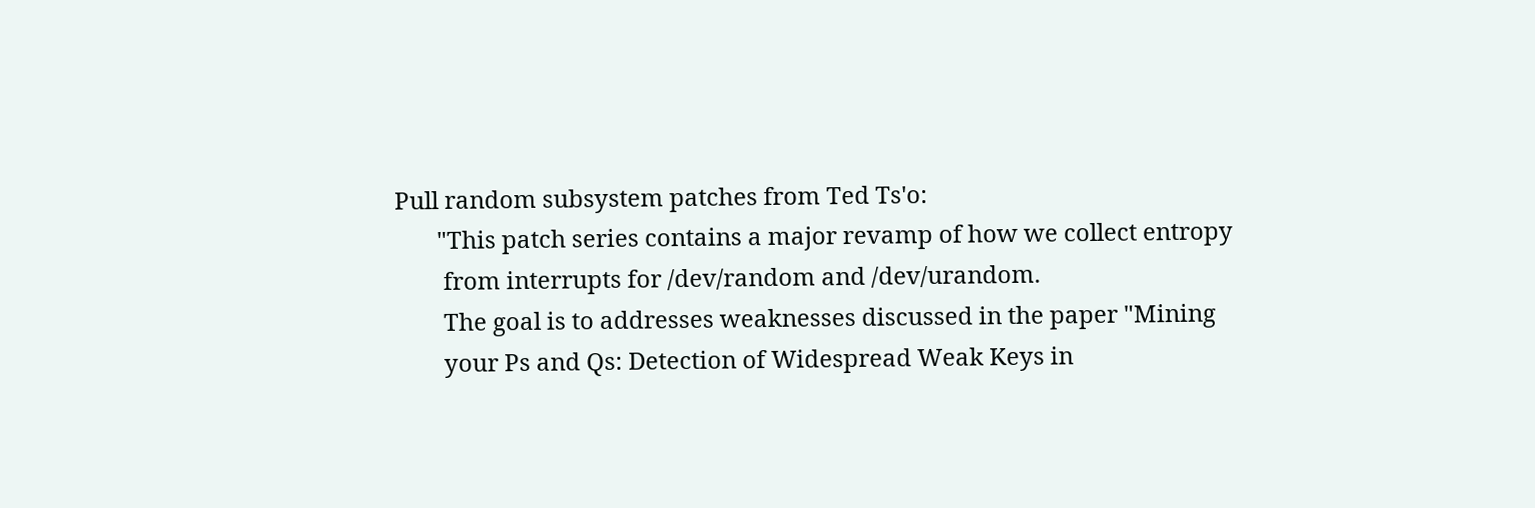Pull random subsystem patches from Ted Ts'o:
       "This patch series contains a major revamp of how we collect entropy
        from interrupts for /dev/random and /dev/urandom.
        The goal is to addresses weaknesses discussed in the paper "Mining
        your Ps and Qs: Detection of Widespread Weak Keys in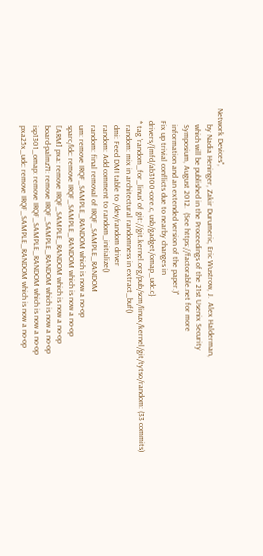Network Devices",
        by Nadia Heninger, Zakir Durumeric, Eric Wustrow, J.  Alex Halderman,
        which will be published in the Proceedings of the 21st Usenix Security
        Symposium, August 2012.  (See https://factorable.net for more
        information and an extended version of the paper.)"
      Fix up trivial conflicts due to nearby changes in
      drivers/{mfd/ab3100-core.c, usb/gadget/omap_udc.c}
      * tag 'random_for_linus' of git://git.kernel.org/pub/scm/linux/kernel/git/tytso/random: (33 commits)
        random: mix in architectural randomness in extract_buf()
        dmi: Feed DMI table to /dev/random driver
        random: Add comment to random_initialize()
        random: final removal of IRQF_SAMPLE_RANDOM
        um: remove IRQF_SAMPLE_RANDOM which is now a no-op
        sparc/ldc: remove IRQF_SAMPLE_RANDOM which is now a no-op
        [ARM] pxa: remove IRQF_SAMPLE_RANDOM which is now a no-op
        board-palmz71: remove IRQF_SAMPLE_RANDOM which is now a no-op
        isp1301_omap: remove IRQF_SAMPLE_RANDOM which is now a no-op
        pxa25x_udc: remove IRQF_SAMPLE_RANDOM which is now a no-op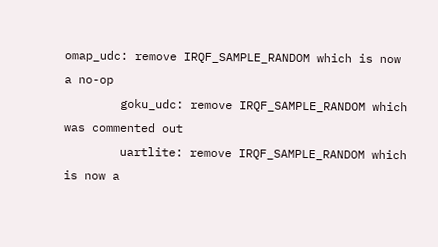omap_udc: remove IRQF_SAMPLE_RANDOM which is now a no-op
        goku_udc: remove IRQF_SAMPLE_RANDOM which was commented out
        uartlite: remove IRQF_SAMPLE_RANDOM which is now a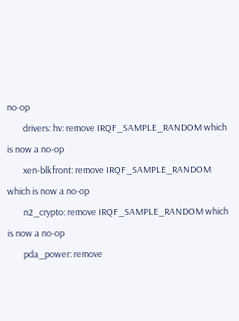no-op
        drivers: hv: remove IRQF_SAMPLE_RANDOM which is now a no-op
        xen-blkfront: remove IRQF_SAMPLE_RANDOM which is now a no-op
        n2_crypto: remove IRQF_SAMPLE_RANDOM which is now a no-op
        pda_power: remove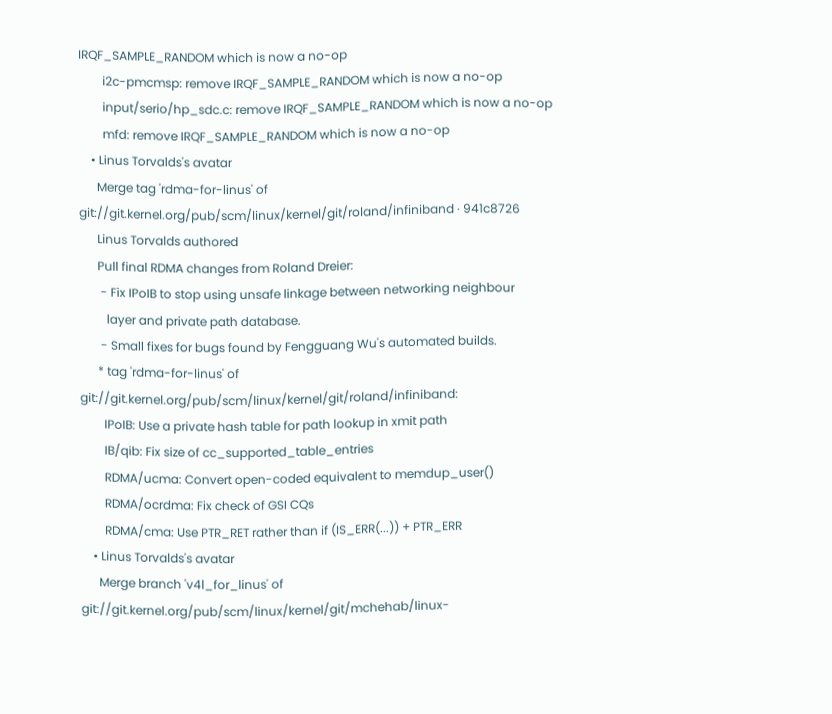IRQF_SAMPLE_RANDOM which is now a no-op
        i2c-pmcmsp: remove IRQF_SAMPLE_RANDOM which is now a no-op
        input/serio/hp_sdc.c: remove IRQF_SAMPLE_RANDOM which is now a no-op
        mfd: remove IRQF_SAMPLE_RANDOM which is now a no-op
    • Linus Torvalds's avatar
      Merge tag 'rdma-for-linus' of git://git.kernel.org/pub/scm/linux/kernel/git/roland/infiniband · 941c8726
      Linus Torvalds authored
      Pull final RDMA changes from Roland Dreier:
       - Fix IPoIB to stop using unsafe linkage between networking neighbour
         layer and private path database.
       - Small fixes for bugs found by Fengguang Wu's automated builds.
      * tag 'rdma-for-linus' of git://git.kernel.org/pub/scm/linux/kernel/git/roland/infiniband:
        IPoIB: Use a private hash table for path lookup in xmit path
        IB/qib: Fix size of cc_supported_table_entries
        RDMA/ucma: Convert open-coded equivalent to memdup_user()
        RDMA/ocrdma: Fix check of GSI CQs
        RDMA/cma: Use PTR_RET rather than if (IS_ERR(...)) + PTR_ERR
    • Linus Torvalds's avatar
      Merge branch 'v4l_for_linus' of git://git.kernel.org/pub/scm/linux/kernel/git/mchehab/linux-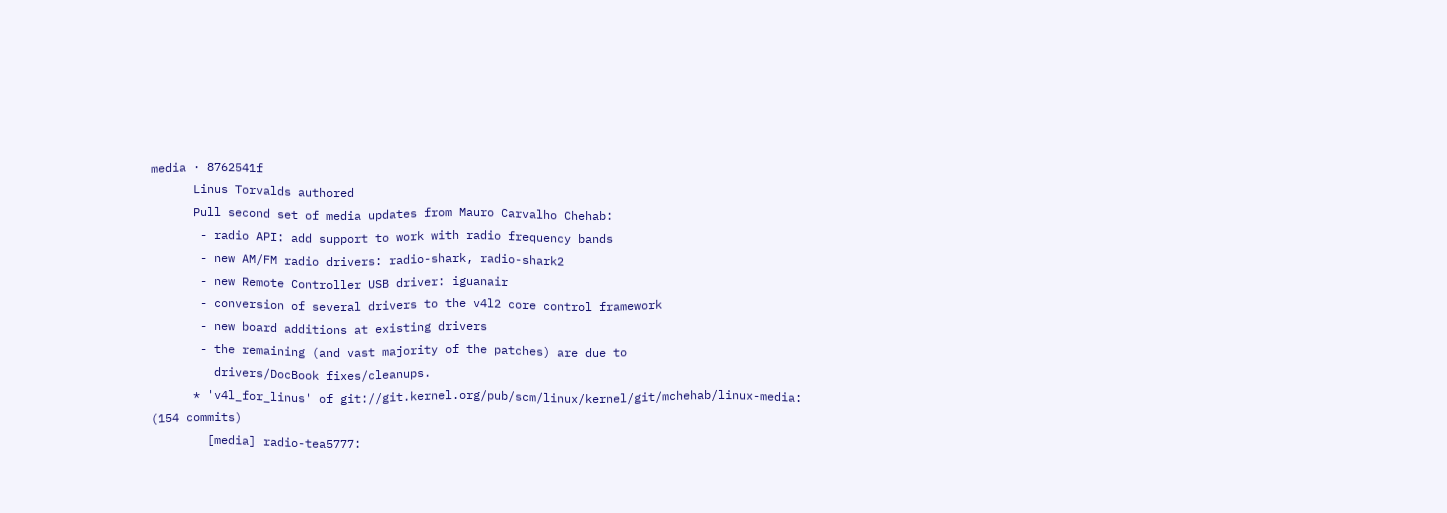media · 8762541f
      Linus Torvalds authored
      Pull second set of media updates from Mauro Carvalho Chehab:
       - radio API: add support to work with radio frequency bands
       - new AM/FM radio drivers: radio-shark, radio-shark2
       - new Remote Controller USB driver: iguanair
       - conversion of several drivers to the v4l2 core control framework
       - new board additions at existing drivers
       - the remaining (and vast majority of the patches) are due to
         drivers/DocBook fixes/cleanups.
      * 'v4l_for_linus' of git://git.kernel.org/pub/scm/linux/kernel/git/mchehab/linux-media: (154 commits)
        [media] radio-tea5777: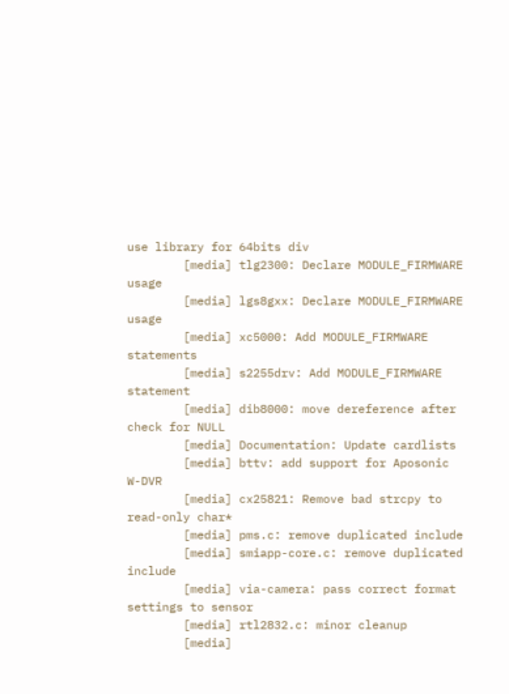use library for 64bits div
        [media] tlg2300: Declare MODULE_FIRMWARE usage
        [media] lgs8gxx: Declare MODULE_FIRMWARE usage
        [media] xc5000: Add MODULE_FIRMWARE statements
        [media] s2255drv: Add MODULE_FIRMWARE statement
        [media] dib8000: move dereference after check for NULL
        [media] Documentation: Update cardlists
        [media] bttv: add support for Aposonic W-DVR
        [media] cx25821: Remove bad strcpy to read-only char*
        [media] pms.c: remove duplicated include
        [media] smiapp-core.c: remove duplicated include
        [media] via-camera: pass correct format settings to sensor
        [media] rtl2832.c: minor cleanup
        [media]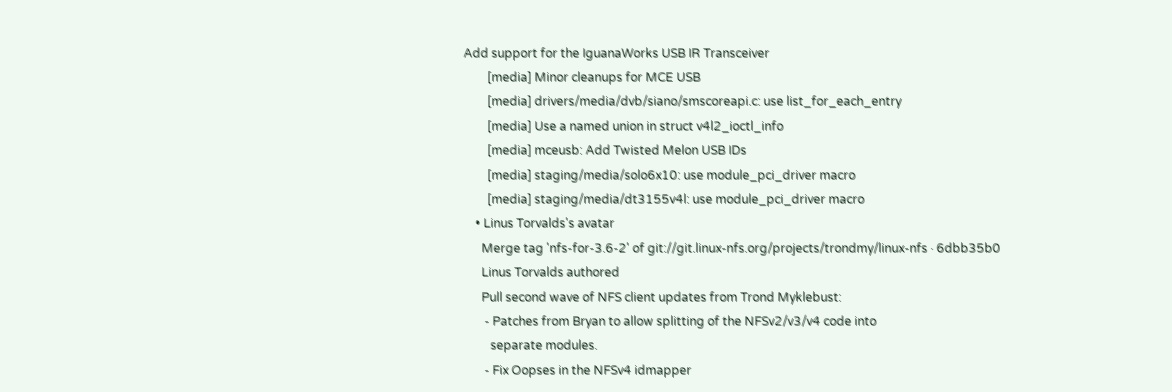Add support for the IguanaWorks USB IR Transceiver
        [media] Minor cleanups for MCE USB
        [media] drivers/media/dvb/siano/smscoreapi.c: use list_for_each_entry
        [media] Use a named union in struct v4l2_ioctl_info
        [media] mceusb: Add Twisted Melon USB IDs
        [media] staging/media/solo6x10: use module_pci_driver macro
        [media] staging/media/dt3155v4l: use module_pci_driver macro
    • Linus Torvalds's avatar
      Merge tag 'nfs-for-3.6-2' of git://git.linux-nfs.org/projects/trondmy/linux-nfs · 6dbb35b0
      Linus Torvalds authored
      Pull second wave of NFS client updates from Trond Myklebust:
       - Patches from Bryan to allow splitting of the NFSv2/v3/v4 code into
         separate modules.
       - Fix Oopses in the NFSv4 idmapper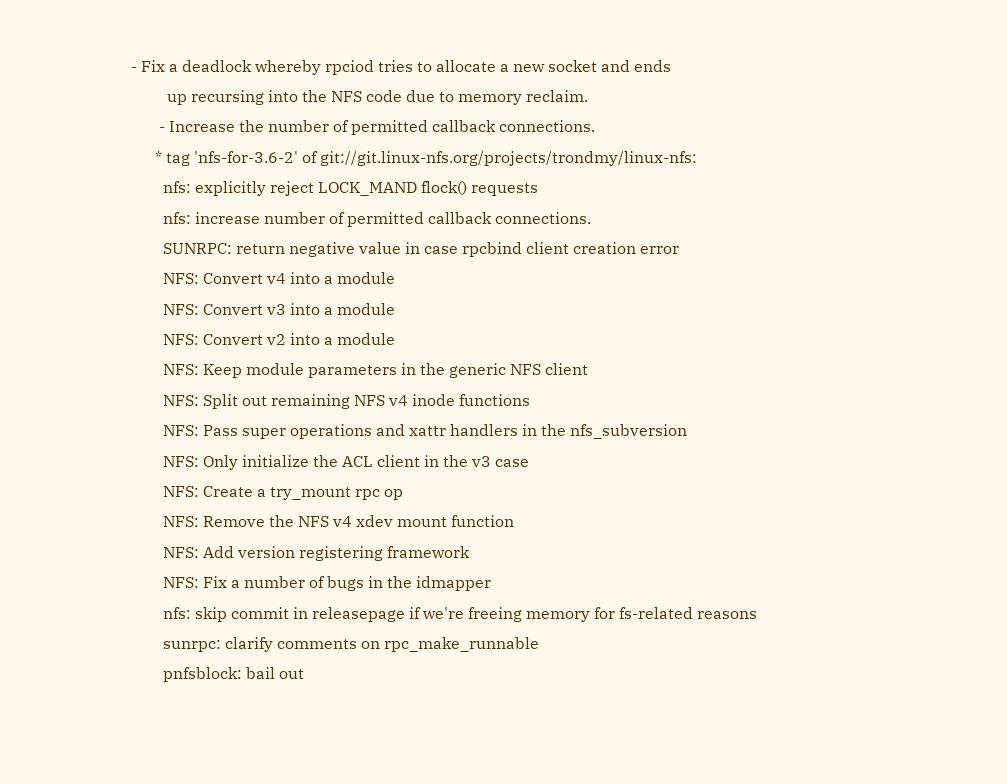- Fix a deadlock whereby rpciod tries to allocate a new socket and ends
         up recursing into the NFS code due to memory reclaim.
       - Increase the number of permitted callback connections.
      * tag 'nfs-for-3.6-2' of git://git.linux-nfs.org/projects/trondmy/linux-nfs:
        nfs: explicitly reject LOCK_MAND flock() requests
        nfs: increase number of permitted callback connections.
        SUNRPC: return negative value in case rpcbind client creation error
        NFS: Convert v4 into a module
        NFS: Convert v3 into a module
        NFS: Convert v2 into a module
        NFS: Keep module parameters in the generic NFS client
        NFS: Split out remaining NFS v4 inode functions
        NFS: Pass super operations and xattr handlers in the nfs_subversion
        NFS: Only initialize the ACL client in the v3 case
        NFS: Create a try_mount rpc op
        NFS: Remove the NFS v4 xdev mount function
        NFS: Add version registering framework
        NFS: Fix a number of bugs in the idmapper
        nfs: skip commit in releasepage if we're freeing memory for fs-related reasons
        sunrpc: clarify comments on rpc_make_runnable
        pnfsblock: bail out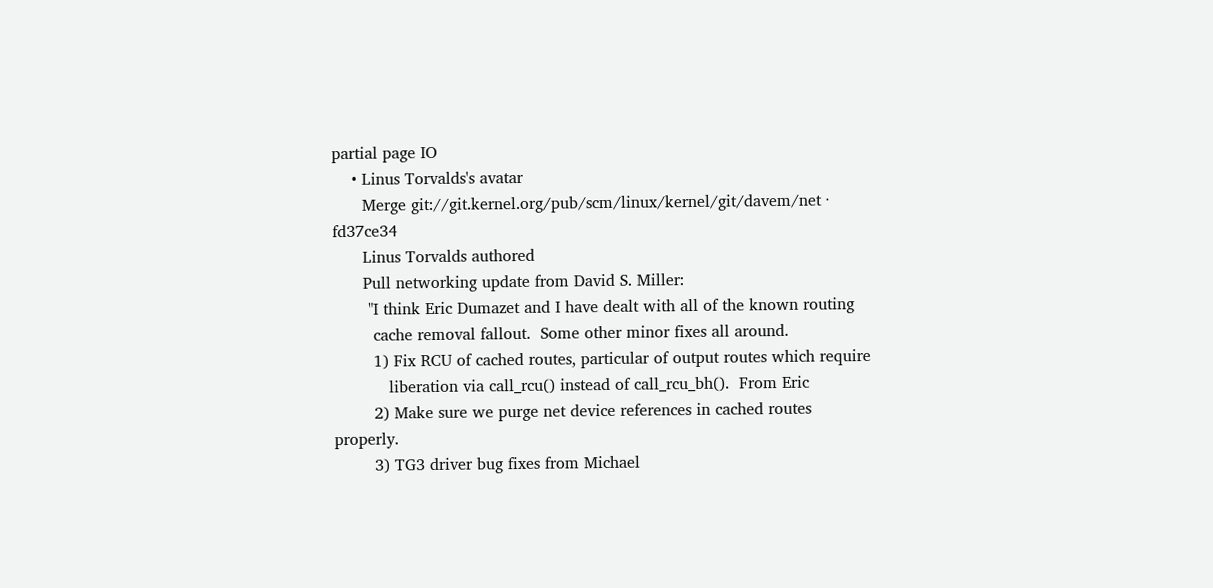partial page IO
    • Linus Torvalds's avatar
      Merge git://git.kernel.org/pub/scm/linux/kernel/git/davem/net · fd37ce34
      Linus Torvalds authored
      Pull networking update from David S. Miller:
       "I think Eric Dumazet and I have dealt with all of the known routing
        cache removal fallout.  Some other minor fixes all around.
        1) Fix RCU of cached routes, particular of output routes which require
           liberation via call_rcu() instead of call_rcu_bh().  From Eric
        2) Make sure we purge net device references in cached routes properly.
        3) TG3 driver bug fixes from Michael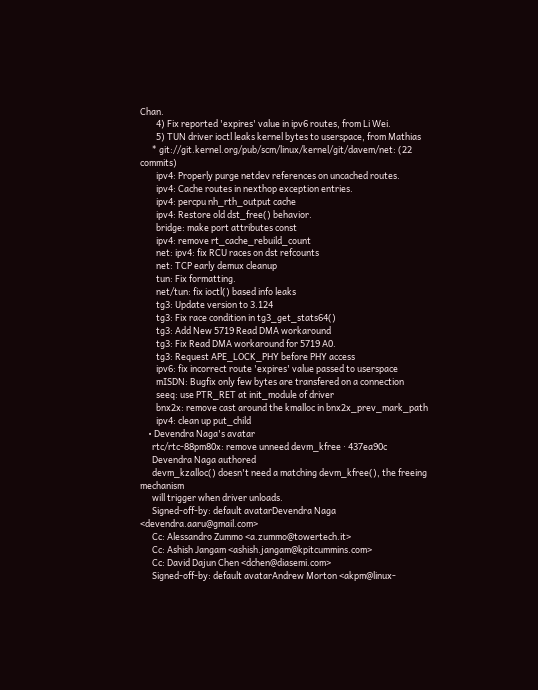Chan.
        4) Fix reported 'expires' value in ipv6 routes, from Li Wei.
        5) TUN driver ioctl leaks kernel bytes to userspace, from Mathias
      * git://git.kernel.org/pub/scm/linux/kernel/git/davem/net: (22 commits)
        ipv4: Properly purge netdev references on uncached routes.
        ipv4: Cache routes in nexthop exception entries.
        ipv4: percpu nh_rth_output cache
        ipv4: Restore old dst_free() behavior.
        bridge: make port attributes const
        ipv4: remove rt_cache_rebuild_count
        net: ipv4: fix RCU races on dst refcounts
        net: TCP early demux cleanup
        tun: Fix formatting.
        net/tun: fix ioctl() based info leaks
        tg3: Update version to 3.124
        tg3: Fix race condition in tg3_get_stats64()
        tg3: Add New 5719 Read DMA workaround
        tg3: Fix Read DMA workaround for 5719 A0.
        tg3: Request APE_LOCK_PHY before PHY access
        ipv6: fix incorrect route 'expires' value passed to userspace
        mISDN: Bugfix only few bytes are transfered on a connection
        seeq: use PTR_RET at init_module of driver
        bnx2x: remove cast around the kmalloc in bnx2x_prev_mark_path
        ipv4: clean up put_child
    • Devendra Naga's avatar
      rtc/rtc-88pm80x: remove unneed devm_kfree · 437ea90c
      Devendra Naga authored
      devm_kzalloc() doesn't need a matching devm_kfree(), the freeing mechanism
      will trigger when driver unloads.
      Signed-off-by: default avatarDevendra Naga <devendra.aaru@gmail.com>
      Cc: Alessandro Zummo <a.zummo@towertech.it>
      Cc: Ashish Jangam <ashish.jangam@kpitcummins.com>
      Cc: David Dajun Chen <dchen@diasemi.com>
      Signed-off-by: default avatarAndrew Morton <akpm@linux-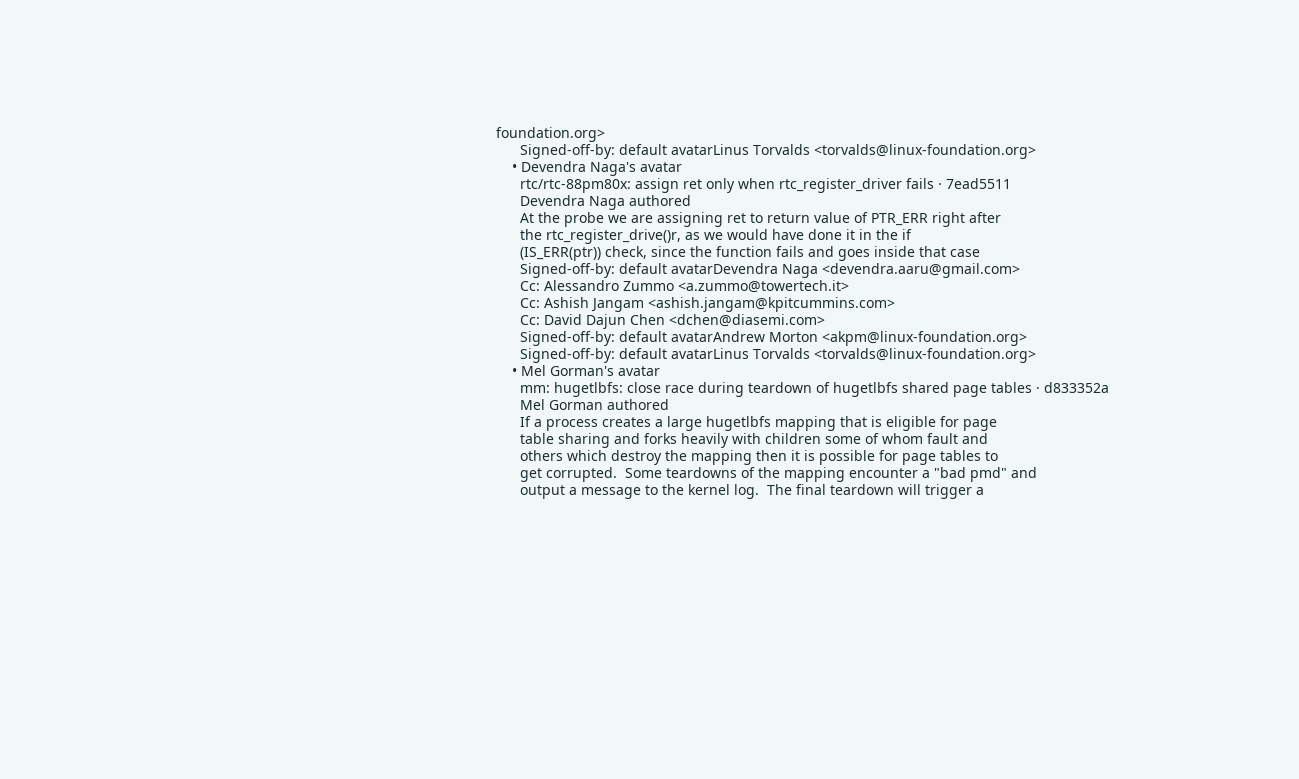foundation.org>
      Signed-off-by: default avatarLinus Torvalds <torvalds@linux-foundation.org>
    • Devendra Naga's avatar
      rtc/rtc-88pm80x: assign ret only when rtc_register_driver fails · 7ead5511
      Devendra Naga authored
      At the probe we are assigning ret to return value of PTR_ERR right after
      the rtc_register_drive()r, as we would have done it in the if
      (IS_ERR(ptr)) check, since the function fails and goes inside that case
      Signed-off-by: default avatarDevendra Naga <devendra.aaru@gmail.com>
      Cc: Alessandro Zummo <a.zummo@towertech.it>
      Cc: Ashish Jangam <ashish.jangam@kpitcummins.com>
      Cc: David Dajun Chen <dchen@diasemi.com>
      Signed-off-by: default avatarAndrew Morton <akpm@linux-foundation.org>
      Signed-off-by: default avatarLinus Torvalds <torvalds@linux-foundation.org>
    • Mel Gorman's avatar
      mm: hugetlbfs: close race during teardown of hugetlbfs shared page tables · d833352a
      Mel Gorman authored
      If a process creates a large hugetlbfs mapping that is eligible for page
      table sharing and forks heavily with children some of whom fault and
      others which destroy the mapping then it is possible for page tables to
      get corrupted.  Some teardowns of the mapping encounter a "bad pmd" and
      output a message to the kernel log.  The final teardown will trigger a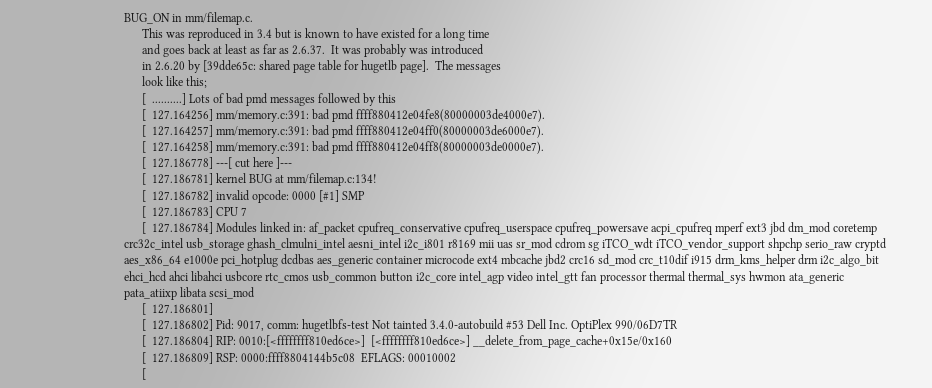BUG_ON in mm/filemap.c.
      This was reproduced in 3.4 but is known to have existed for a long time
      and goes back at least as far as 2.6.37.  It was probably was introduced
      in 2.6.20 by [39dde65c: shared page table for hugetlb page].  The messages
      look like this;
      [  ..........] Lots of bad pmd messages followed by this
      [  127.164256] mm/memory.c:391: bad pmd ffff880412e04fe8(80000003de4000e7).
      [  127.164257] mm/memory.c:391: bad pmd ffff880412e04ff0(80000003de6000e7).
      [  127.164258] mm/memory.c:391: bad pmd ffff880412e04ff8(80000003de0000e7).
      [  127.186778] ---[ cut here ]---
      [  127.186781] kernel BUG at mm/filemap.c:134!
      [  127.186782] invalid opcode: 0000 [#1] SMP
      [  127.186783] CPU 7
      [  127.186784] Modules linked in: af_packet cpufreq_conservative cpufreq_userspace cpufreq_powersave acpi_cpufreq mperf ext3 jbd dm_mod coretemp crc32c_intel usb_storage ghash_clmulni_intel aesni_intel i2c_i801 r8169 mii uas sr_mod cdrom sg iTCO_wdt iTCO_vendor_support shpchp serio_raw cryptd aes_x86_64 e1000e pci_hotplug dcdbas aes_generic container microcode ext4 mbcache jbd2 crc16 sd_mod crc_t10dif i915 drm_kms_helper drm i2c_algo_bit ehci_hcd ahci libahci usbcore rtc_cmos usb_common button i2c_core intel_agp video intel_gtt fan processor thermal thermal_sys hwmon ata_generic pata_atiixp libata scsi_mod
      [  127.186801]
      [  127.186802] Pid: 9017, comm: hugetlbfs-test Not tainted 3.4.0-autobuild #53 Dell Inc. OptiPlex 990/06D7TR
      [  127.186804] RIP: 0010:[<ffffffff810ed6ce>]  [<ffffffff810ed6ce>] __delete_from_page_cache+0x15e/0x160
      [  127.186809] RSP: 0000:ffff8804144b5c08  EFLAGS: 00010002
      [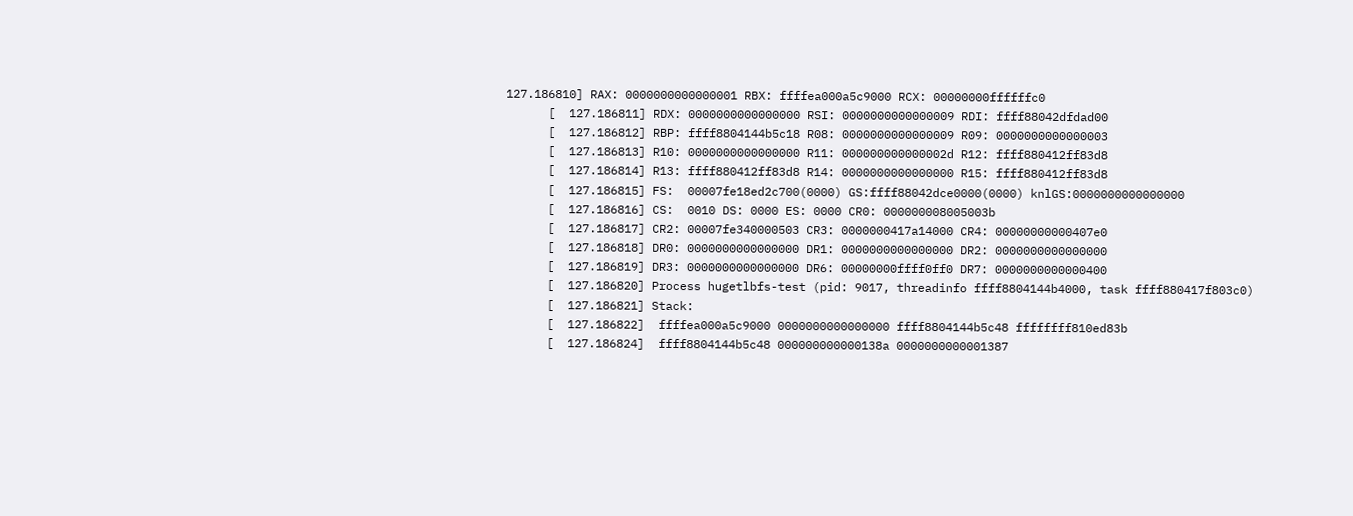127.186810] RAX: 0000000000000001 RBX: ffffea000a5c9000 RCX: 00000000ffffffc0
      [  127.186811] RDX: 0000000000000000 RSI: 0000000000000009 RDI: ffff88042dfdad00
      [  127.186812] RBP: ffff8804144b5c18 R08: 0000000000000009 R09: 0000000000000003
      [  127.186813] R10: 0000000000000000 R11: 000000000000002d R12: ffff880412ff83d8
      [  127.186814] R13: ffff880412ff83d8 R14: 0000000000000000 R15: ffff880412ff83d8
      [  127.186815] FS:  00007fe18ed2c700(0000) GS:ffff88042dce0000(0000) knlGS:0000000000000000
      [  127.186816] CS:  0010 DS: 0000 ES: 0000 CR0: 000000008005003b
      [  127.186817] CR2: 00007fe340000503 CR3: 0000000417a14000 CR4: 00000000000407e0
      [  127.186818] DR0: 0000000000000000 DR1: 0000000000000000 DR2: 0000000000000000
      [  127.186819] DR3: 0000000000000000 DR6: 00000000ffff0ff0 DR7: 0000000000000400
      [  127.186820] Process hugetlbfs-test (pid: 9017, threadinfo ffff8804144b4000, task ffff880417f803c0)
      [  127.186821] Stack:
      [  127.186822]  ffffea000a5c9000 0000000000000000 ffff8804144b5c48 ffffffff810ed83b
      [  127.186824]  ffff8804144b5c48 000000000000138a 0000000000001387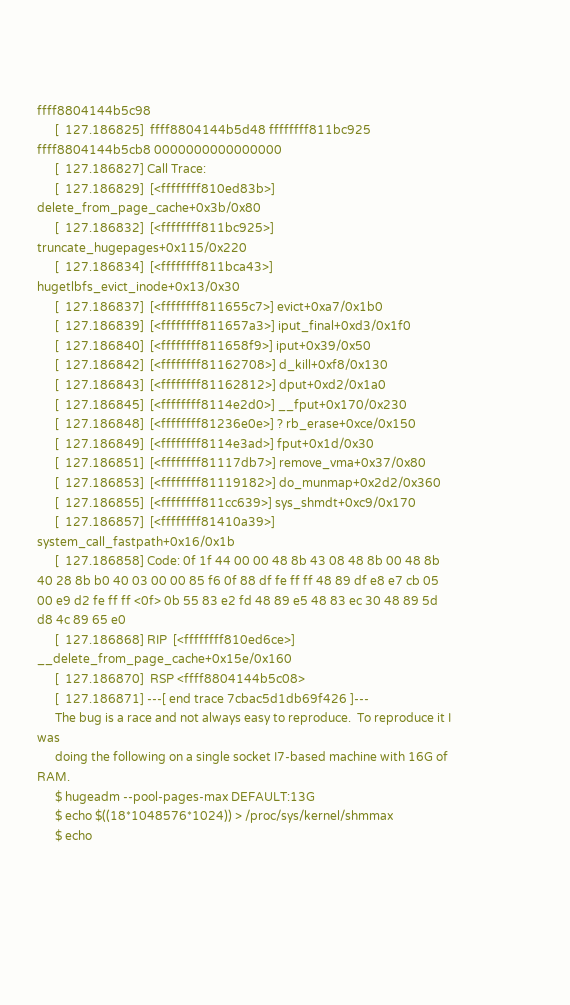ffff8804144b5c98
      [  127.186825]  ffff8804144b5d48 ffffffff811bc925 ffff8804144b5cb8 0000000000000000
      [  127.186827] Call Trace:
      [  127.186829]  [<ffffffff810ed83b>] delete_from_page_cache+0x3b/0x80
      [  127.186832]  [<ffffffff811bc925>] truncate_hugepages+0x115/0x220
      [  127.186834]  [<ffffffff811bca43>] hugetlbfs_evict_inode+0x13/0x30
      [  127.186837]  [<ffffffff811655c7>] evict+0xa7/0x1b0
      [  127.186839]  [<ffffffff811657a3>] iput_final+0xd3/0x1f0
      [  127.186840]  [<ffffffff811658f9>] iput+0x39/0x50
      [  127.186842]  [<ffffffff81162708>] d_kill+0xf8/0x130
      [  127.186843]  [<ffffffff81162812>] dput+0xd2/0x1a0
      [  127.186845]  [<ffffffff8114e2d0>] __fput+0x170/0x230
      [  127.186848]  [<ffffffff81236e0e>] ? rb_erase+0xce/0x150
      [  127.186849]  [<ffffffff8114e3ad>] fput+0x1d/0x30
      [  127.186851]  [<ffffffff81117db7>] remove_vma+0x37/0x80
      [  127.186853]  [<ffffffff81119182>] do_munmap+0x2d2/0x360
      [  127.186855]  [<ffffffff811cc639>] sys_shmdt+0xc9/0x170
      [  127.186857]  [<ffffffff81410a39>] system_call_fastpath+0x16/0x1b
      [  127.186858] Code: 0f 1f 44 00 00 48 8b 43 08 48 8b 00 48 8b 40 28 8b b0 40 03 00 00 85 f6 0f 88 df fe ff ff 48 89 df e8 e7 cb 05 00 e9 d2 fe ff ff <0f> 0b 55 83 e2 fd 48 89 e5 48 83 ec 30 48 89 5d d8 4c 89 65 e0
      [  127.186868] RIP  [<ffffffff810ed6ce>] __delete_from_page_cache+0x15e/0x160
      [  127.186870]  RSP <ffff8804144b5c08>
      [  127.186871] ---[ end trace 7cbac5d1db69f426 ]---
      The bug is a race and not always easy to reproduce.  To reproduce it I was
      doing the following on a single socket I7-based machine with 16G of RAM.
      $ hugeadm --pool-pages-max DEFAULT:13G
      $ echo $((18*1048576*1024)) > /proc/sys/kernel/shmmax
      $ echo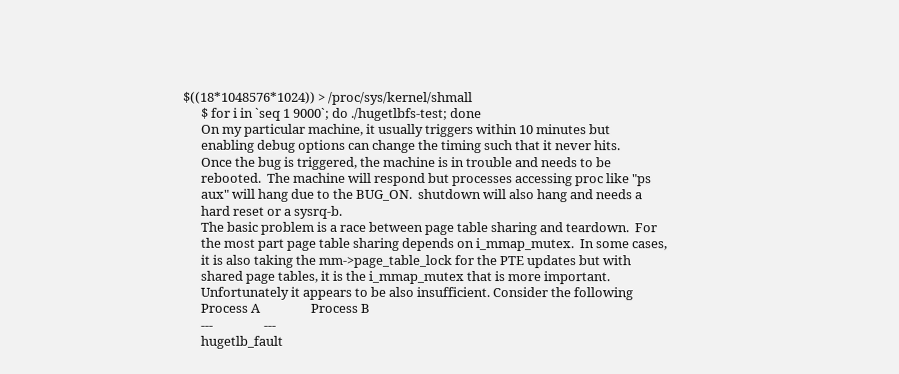$((18*1048576*1024)) > /proc/sys/kernel/shmall
      $ for i in `seq 1 9000`; do ./hugetlbfs-test; done
      On my particular machine, it usually triggers within 10 minutes but
      enabling debug options can change the timing such that it never hits.
      Once the bug is triggered, the machine is in trouble and needs to be
      rebooted.  The machine will respond but processes accessing proc like "ps
      aux" will hang due to the BUG_ON.  shutdown will also hang and needs a
      hard reset or a sysrq-b.
      The basic problem is a race between page table sharing and teardown.  For
      the most part page table sharing depends on i_mmap_mutex.  In some cases,
      it is also taking the mm->page_table_lock for the PTE updates but with
      shared page tables, it is the i_mmap_mutex that is more important.
      Unfortunately it appears to be also insufficient. Consider the following
      Process A                 Process B
      ---                 ---
      hugetlb_fault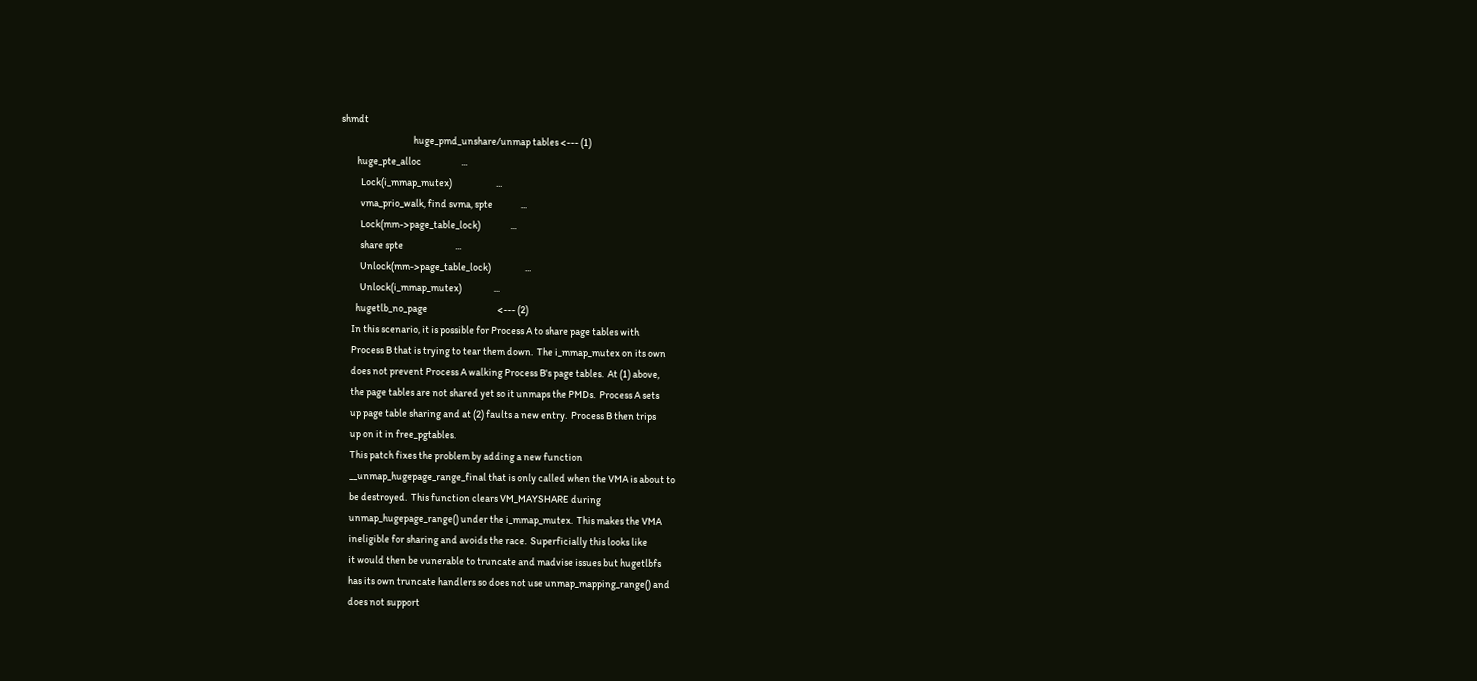shmdt
                                    huge_pmd_unshare/unmap tables <--- (1)
        huge_pte_alloc                    ...
          Lock(i_mmap_mutex)                      ...
          vma_prio_walk, find svma, spte              ...
          Lock(mm->page_table_lock)               ...
          share spte                          ...
          Unlock(mm->page_table_lock)                 ...
          Unlock(i_mmap_mutex)                ...
        hugetlb_no_page                                   <--- (2)
      In this scenario, it is possible for Process A to share page tables with
      Process B that is trying to tear them down.  The i_mmap_mutex on its own
      does not prevent Process A walking Process B's page tables.  At (1) above,
      the page tables are not shared yet so it unmaps the PMDs.  Process A sets
      up page table sharing and at (2) faults a new entry.  Process B then trips
      up on it in free_pgtables.
      This patch fixes the problem by adding a new function
      __unmap_hugepage_range_final that is only called when the VMA is about to
      be destroyed.  This function clears VM_MAYSHARE during
      unmap_hugepage_range() under the i_mmap_mutex.  This makes the VMA
      ineligible for sharing and avoids the race.  Superficially this looks like
      it would then be vunerable to truncate and madvise issues but hugetlbfs
      has its own truncate handlers so does not use unmap_mapping_range() and
      does not support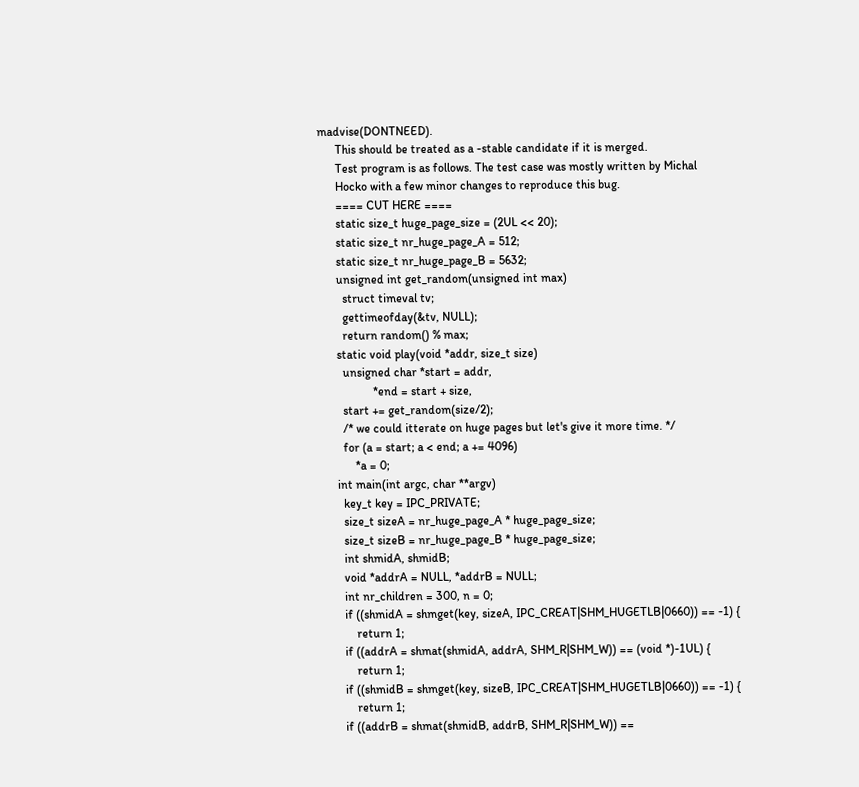madvise(DONTNEED).
      This should be treated as a -stable candidate if it is merged.
      Test program is as follows. The test case was mostly written by Michal
      Hocko with a few minor changes to reproduce this bug.
      ==== CUT HERE ====
      static size_t huge_page_size = (2UL << 20);
      static size_t nr_huge_page_A = 512;
      static size_t nr_huge_page_B = 5632;
      unsigned int get_random(unsigned int max)
        struct timeval tv;
        gettimeofday(&tv, NULL);
        return random() % max;
      static void play(void *addr, size_t size)
        unsigned char *start = addr,
                  *end = start + size,
        start += get_random(size/2);
        /* we could itterate on huge pages but let's give it more time. */
        for (a = start; a < end; a += 4096)
            *a = 0;
      int main(int argc, char **argv)
        key_t key = IPC_PRIVATE;
        size_t sizeA = nr_huge_page_A * huge_page_size;
        size_t sizeB = nr_huge_page_B * huge_page_size;
        int shmidA, shmidB;
        void *addrA = NULL, *addrB = NULL;
        int nr_children = 300, n = 0;
        if ((shmidA = shmget(key, sizeA, IPC_CREAT|SHM_HUGETLB|0660)) == -1) {
            return 1;
        if ((addrA = shmat(shmidA, addrA, SHM_R|SHM_W)) == (void *)-1UL) {
            return 1;
        if ((shmidB = shmget(key, sizeB, IPC_CREAT|SHM_HUGETLB|0660)) == -1) {
            return 1;
        if ((addrB = shmat(shmidB, addrB, SHM_R|SHM_W)) ==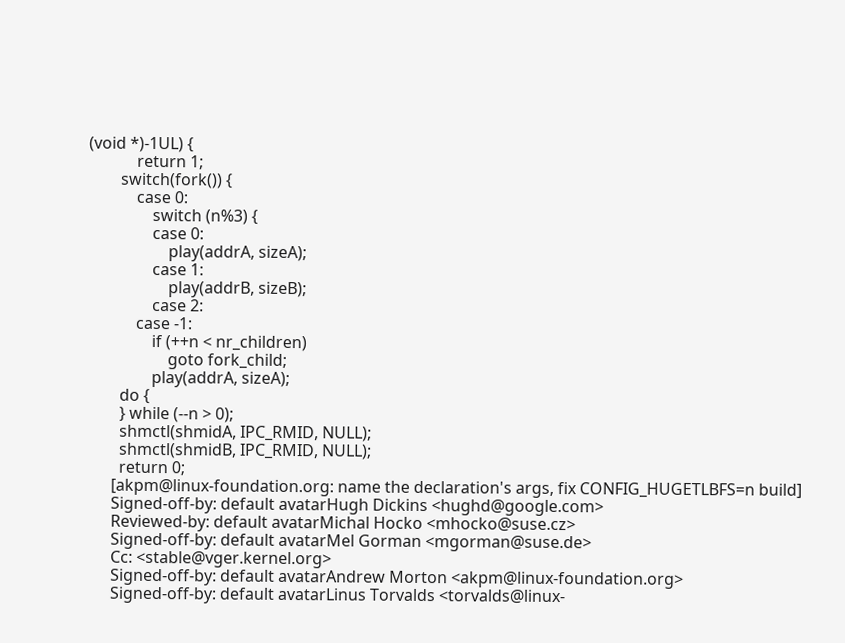(void *)-1UL) {
            return 1;
        switch(fork()) {
            case 0:
                switch (n%3) {
                case 0:
                    play(addrA, sizeA);
                case 1:
                    play(addrB, sizeB);
                case 2:
            case -1:
                if (++n < nr_children)
                    goto fork_child;
                play(addrA, sizeA);
        do {
        } while (--n > 0);
        shmctl(shmidA, IPC_RMID, NULL);
        shmctl(shmidB, IPC_RMID, NULL);
        return 0;
      [akpm@linux-foundation.org: name the declaration's args, fix CONFIG_HUGETLBFS=n build]
      Signed-off-by: default avatarHugh Dickins <hughd@google.com>
      Reviewed-by: default avatarMichal Hocko <mhocko@suse.cz>
      Signed-off-by: default avatarMel Gorman <mgorman@suse.de>
      Cc: <stable@vger.kernel.org>
      Signed-off-by: default avatarAndrew Morton <akpm@linux-foundation.org>
      Signed-off-by: default avatarLinus Torvalds <torvalds@linux-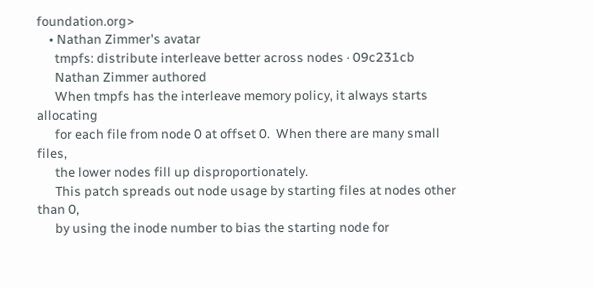foundation.org>
    • Nathan Zimmer's avatar
      tmpfs: distribute interleave better across nodes · 09c231cb
      Nathan Zimmer authored
      When tmpfs has the interleave memory policy, it always starts allocating
      for each file from node 0 at offset 0.  When there are many small files,
      the lower nodes fill up disproportionately.
      This patch spreads out node usage by starting files at nodes other than 0,
      by using the inode number to bias the starting node for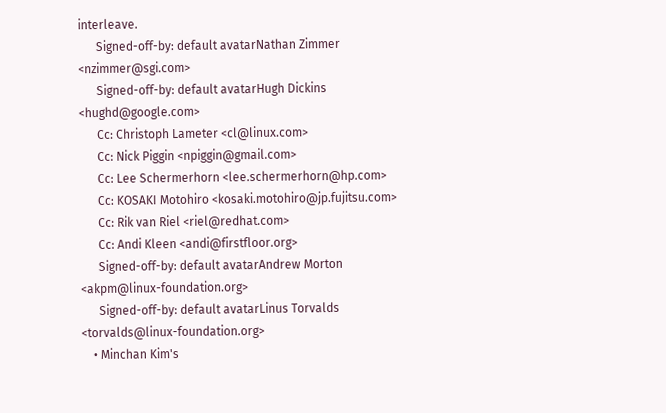interleave.
      Signed-off-by: default avatarNathan Zimmer <nzimmer@sgi.com>
      Signed-off-by: default avatarHugh Dickins <hughd@google.com>
      Cc: Christoph Lameter <cl@linux.com>
      Cc: Nick Piggin <npiggin@gmail.com>
      Cc: Lee Schermerhorn <lee.schermerhorn@hp.com>
      Cc: KOSAKI Motohiro <kosaki.motohiro@jp.fujitsu.com>
      Cc: Rik van Riel <riel@redhat.com>
      Cc: Andi Kleen <andi@firstfloor.org>
      Signed-off-by: default avatarAndrew Morton <akpm@linux-foundation.org>
      Signed-off-by: default avatarLinus Torvalds <torvalds@linux-foundation.org>
    • Minchan Kim's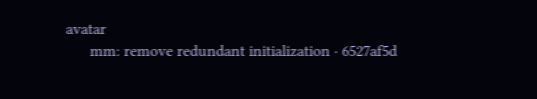avatar
      mm: remove redundant initialization · 6527af5d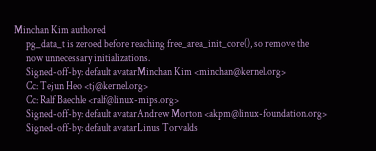Minchan Kim authored
      pg_data_t is zeroed before reaching free_area_init_core(), so remove the
      now unnecessary initializations.
      Signed-off-by: default avatarMinchan Kim <minchan@kernel.org>
      Cc: Tejun Heo <tj@kernel.org>
      Cc: Ralf Baechle <ralf@linux-mips.org>
      Signed-off-by: default avatarAndrew Morton <akpm@linux-foundation.org>
      Signed-off-by: default avatarLinus Torvalds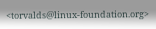<torvalds@linux-foundation.org>